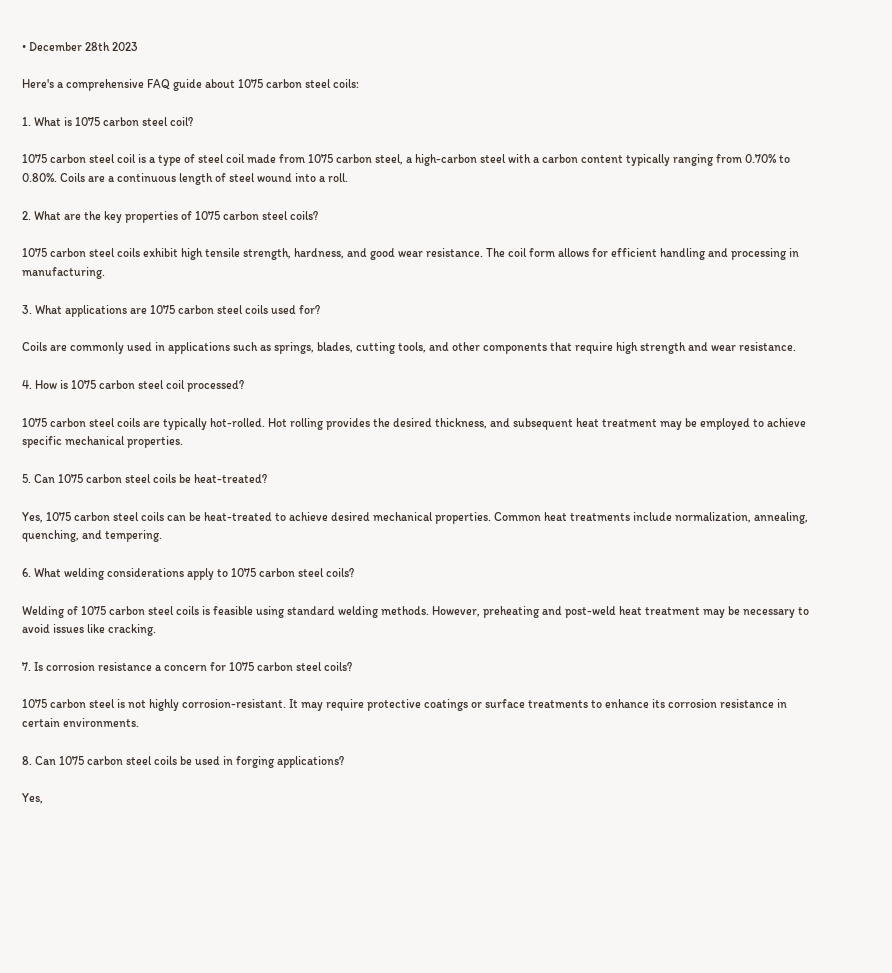• December 28th 2023

Here's a comprehensive FAQ guide about 1075 carbon steel coils:

1. What is 1075 carbon steel coil?

1075 carbon steel coil is a type of steel coil made from 1075 carbon steel, a high-carbon steel with a carbon content typically ranging from 0.70% to 0.80%. Coils are a continuous length of steel wound into a roll.

2. What are the key properties of 1075 carbon steel coils?

1075 carbon steel coils exhibit high tensile strength, hardness, and good wear resistance. The coil form allows for efficient handling and processing in manufacturing.

3. What applications are 1075 carbon steel coils used for?

Coils are commonly used in applications such as springs, blades, cutting tools, and other components that require high strength and wear resistance.

4. How is 1075 carbon steel coil processed?

1075 carbon steel coils are typically hot-rolled. Hot rolling provides the desired thickness, and subsequent heat treatment may be employed to achieve specific mechanical properties.

5. Can 1075 carbon steel coils be heat-treated?

Yes, 1075 carbon steel coils can be heat-treated to achieve desired mechanical properties. Common heat treatments include normalization, annealing, quenching, and tempering.

6. What welding considerations apply to 1075 carbon steel coils?

Welding of 1075 carbon steel coils is feasible using standard welding methods. However, preheating and post-weld heat treatment may be necessary to avoid issues like cracking.

7. Is corrosion resistance a concern for 1075 carbon steel coils?

1075 carbon steel is not highly corrosion-resistant. It may require protective coatings or surface treatments to enhance its corrosion resistance in certain environments.

8. Can 1075 carbon steel coils be used in forging applications?

Yes,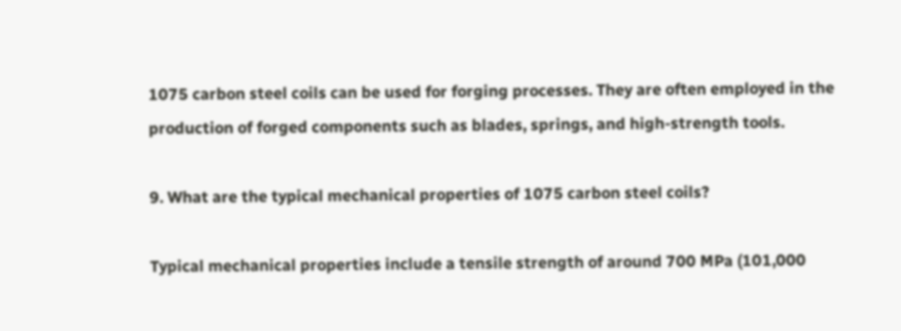1075 carbon steel coils can be used for forging processes. They are often employed in the production of forged components such as blades, springs, and high-strength tools.

9. What are the typical mechanical properties of 1075 carbon steel coils?

Typical mechanical properties include a tensile strength of around 700 MPa (101,000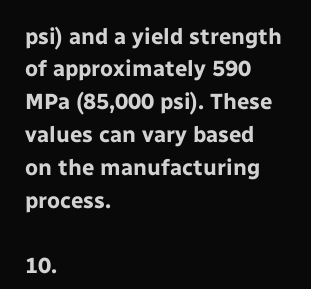psi) and a yield strength of approximately 590 MPa (85,000 psi). These values can vary based on the manufacturing process.

10.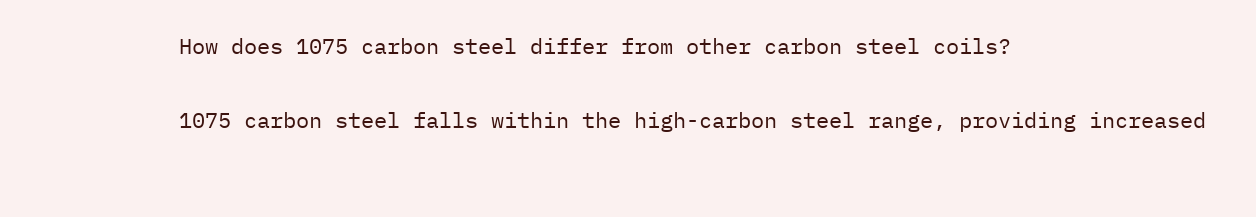How does 1075 carbon steel differ from other carbon steel coils?

1075 carbon steel falls within the high-carbon steel range, providing increased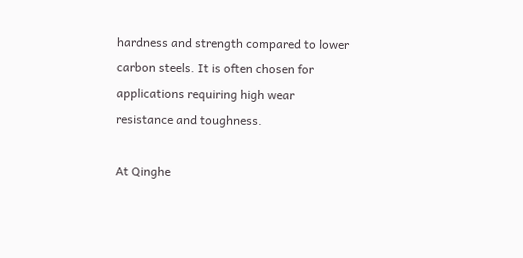hardness and strength compared to lower carbon steels. It is often chosen for applications requiring high wear resistance and toughness.

At Qinghe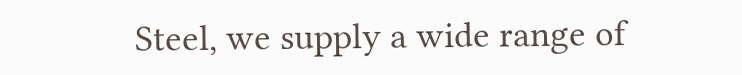Steel, we supply a wide range of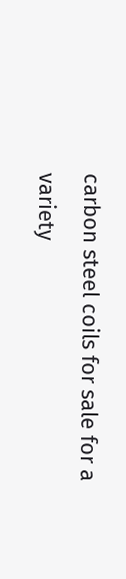carbon steel coils for sale for a variety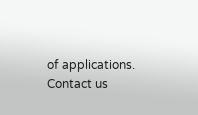of applications. Contact us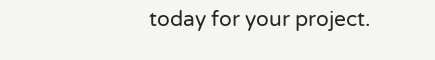today for your project.